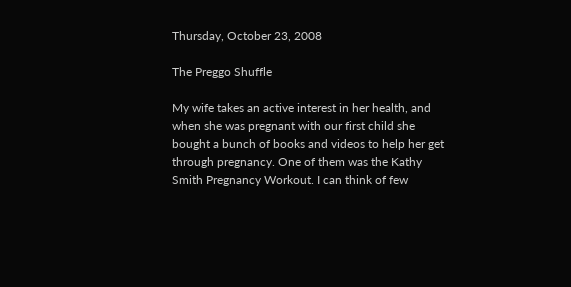Thursday, October 23, 2008

The Preggo Shuffle

My wife takes an active interest in her health, and when she was pregnant with our first child she bought a bunch of books and videos to help her get through pregnancy. One of them was the Kathy Smith Pregnancy Workout. I can think of few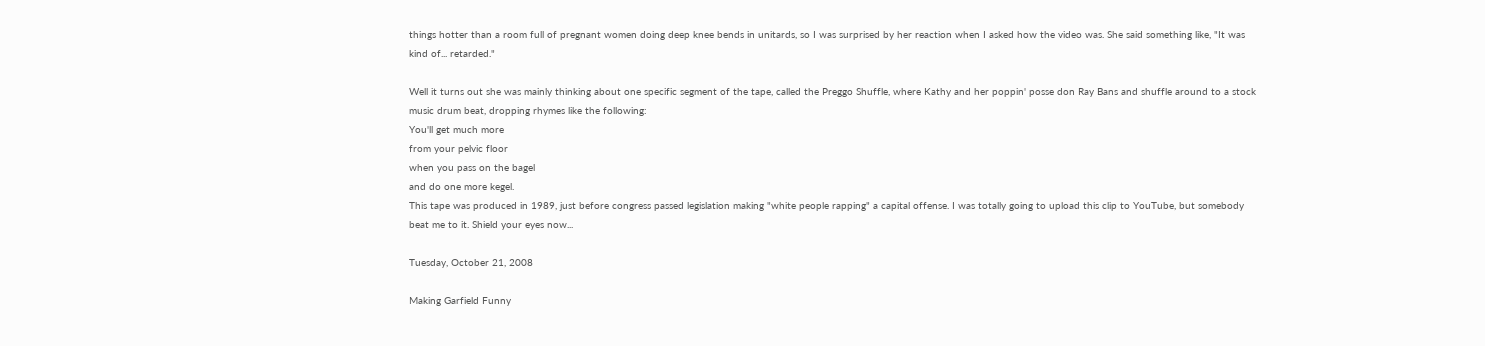things hotter than a room full of pregnant women doing deep knee bends in unitards, so I was surprised by her reaction when I asked how the video was. She said something like, "It was kind of... retarded."

Well it turns out she was mainly thinking about one specific segment of the tape, called the Preggo Shuffle, where Kathy and her poppin' posse don Ray Bans and shuffle around to a stock music drum beat, dropping rhymes like the following:
You'll get much more
from your pelvic floor
when you pass on the bagel
and do one more kegel.
This tape was produced in 1989, just before congress passed legislation making "white people rapping" a capital offense. I was totally going to upload this clip to YouTube, but somebody beat me to it. Shield your eyes now...

Tuesday, October 21, 2008

Making Garfield Funny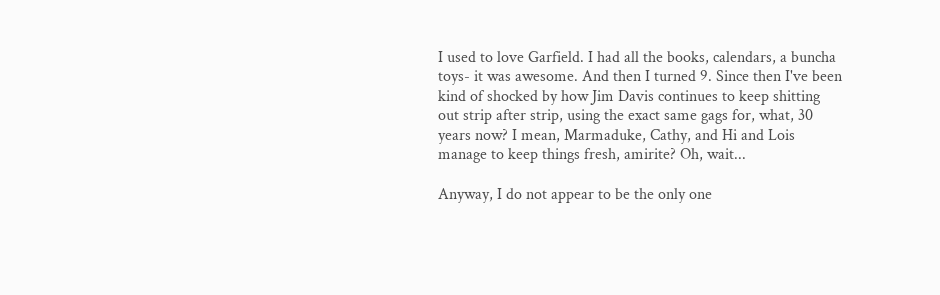I used to love Garfield. I had all the books, calendars, a buncha toys- it was awesome. And then I turned 9. Since then I've been kind of shocked by how Jim Davis continues to keep shitting out strip after strip, using the exact same gags for, what, 30 years now? I mean, Marmaduke, Cathy, and Hi and Lois manage to keep things fresh, amirite? Oh, wait...

Anyway, I do not appear to be the only one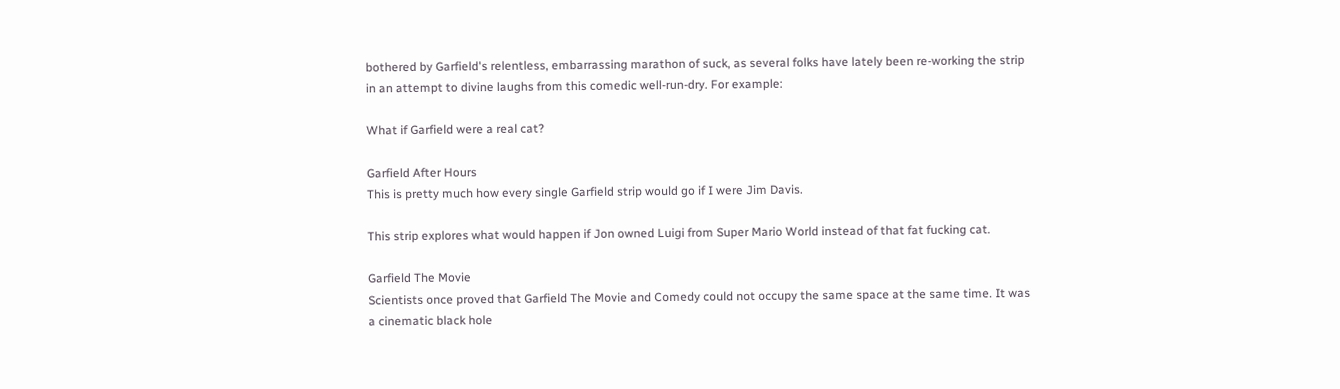bothered by Garfield's relentless, embarrassing marathon of suck, as several folks have lately been re-working the strip in an attempt to divine laughs from this comedic well-run-dry. For example:

What if Garfield were a real cat?

Garfield After Hours
This is pretty much how every single Garfield strip would go if I were Jim Davis.

This strip explores what would happen if Jon owned Luigi from Super Mario World instead of that fat fucking cat.

Garfield The Movie
Scientists once proved that Garfield The Movie and Comedy could not occupy the same space at the same time. It was a cinematic black hole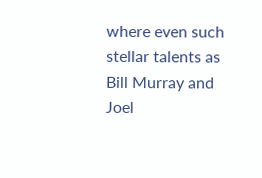where even such stellar talents as Bill Murray and Joel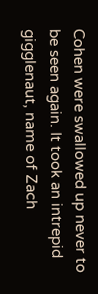Cohen were swallowed up never to be seen again. It took an intrepid gigglenaut, name of Zach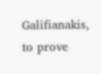Galifianakis, to prove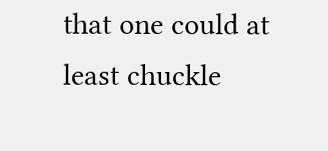that one could at least chuckle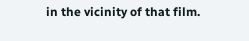in the vicinity of that film.